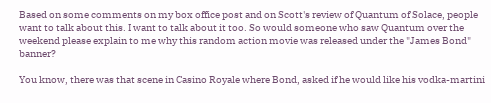Based on some comments on my box office post and on Scott's review of Quantum of Solace, people want to talk about this. I want to talk about it too. So would someone who saw Quantum over the weekend please explain to me why this random action movie was released under the "James Bond" banner?

You know, there was that scene in Casino Royale where Bond, asked if he would like his vodka-martini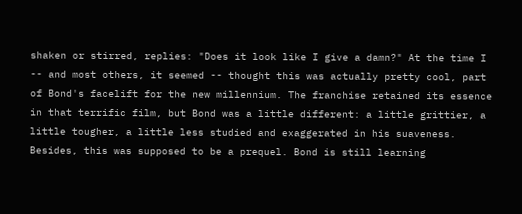shaken or stirred, replies: "Does it look like I give a damn?" At the time I -- and most others, it seemed -- thought this was actually pretty cool, part of Bond's facelift for the new millennium. The franchise retained its essence in that terrific film, but Bond was a little different: a little grittier, a little tougher, a little less studied and exaggerated in his suaveness. Besides, this was supposed to be a prequel. Bond is still learning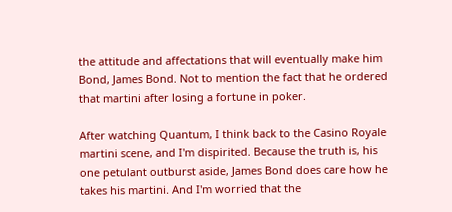the attitude and affectations that will eventually make him Bond, James Bond. Not to mention the fact that he ordered that martini after losing a fortune in poker.

After watching Quantum, I think back to the Casino Royale martini scene, and I'm dispirited. Because the truth is, his one petulant outburst aside, James Bond does care how he takes his martini. And I'm worried that the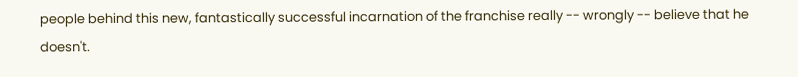people behind this new, fantastically successful incarnation of the franchise really -- wrongly -- believe that he doesn't.